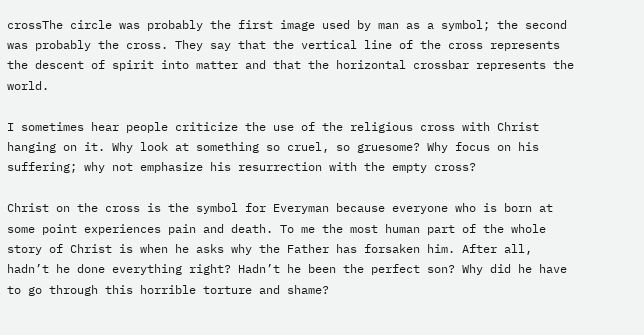crossThe circle was probably the first image used by man as a symbol; the second was probably the cross. They say that the vertical line of the cross represents the descent of spirit into matter and that the horizontal crossbar represents the world.

I sometimes hear people criticize the use of the religious cross with Christ hanging on it. Why look at something so cruel, so gruesome? Why focus on his suffering; why not emphasize his resurrection with the empty cross?

Christ on the cross is the symbol for Everyman because everyone who is born at some point experiences pain and death. To me the most human part of the whole story of Christ is when he asks why the Father has forsaken him. After all, hadn’t he done everything right? Hadn’t he been the perfect son? Why did he have to go through this horrible torture and shame?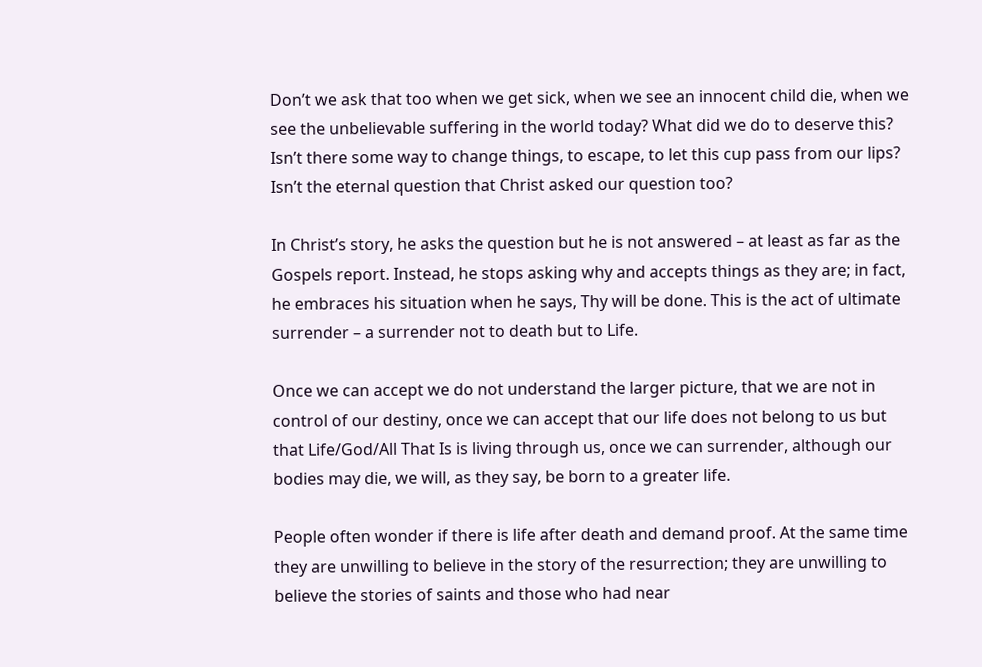Don’t we ask that too when we get sick, when we see an innocent child die, when we see the unbelievable suffering in the world today? What did we do to deserve this? Isn’t there some way to change things, to escape, to let this cup pass from our lips? Isn’t the eternal question that Christ asked our question too?

In Christ’s story, he asks the question but he is not answered – at least as far as the Gospels report. Instead, he stops asking why and accepts things as they are; in fact, he embraces his situation when he says, Thy will be done. This is the act of ultimate surrender – a surrender not to death but to Life.

Once we can accept we do not understand the larger picture, that we are not in control of our destiny, once we can accept that our life does not belong to us but that Life/God/All That Is is living through us, once we can surrender, although our bodies may die, we will, as they say, be born to a greater life.

People often wonder if there is life after death and demand proof. At the same time they are unwilling to believe in the story of the resurrection; they are unwilling to believe the stories of saints and those who had near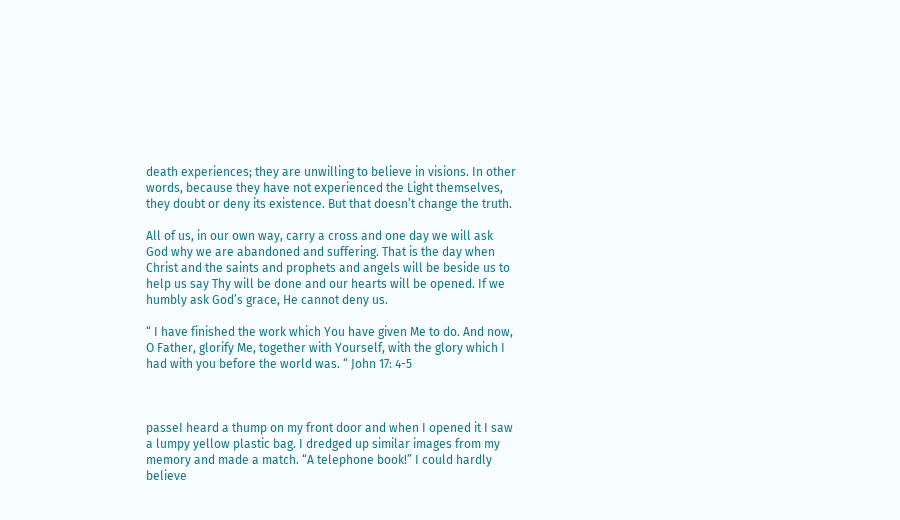death experiences; they are unwilling to believe in visions. In other words, because they have not experienced the Light themselves, they doubt or deny its existence. But that doesn’t change the truth.

All of us, in our own way, carry a cross and one day we will ask God why we are abandoned and suffering. That is the day when Christ and the saints and prophets and angels will be beside us to help us say Thy will be done and our hearts will be opened. If we humbly ask God’s grace, He cannot deny us.

“ I have finished the work which You have given Me to do. And now, O Father, glorify Me, together with Yourself, with the glory which I had with you before the world was. “ John 17: 4-5



passeI heard a thump on my front door and when I opened it I saw a lumpy yellow plastic bag. I dredged up similar images from my memory and made a match. “A telephone book!” I could hardly believe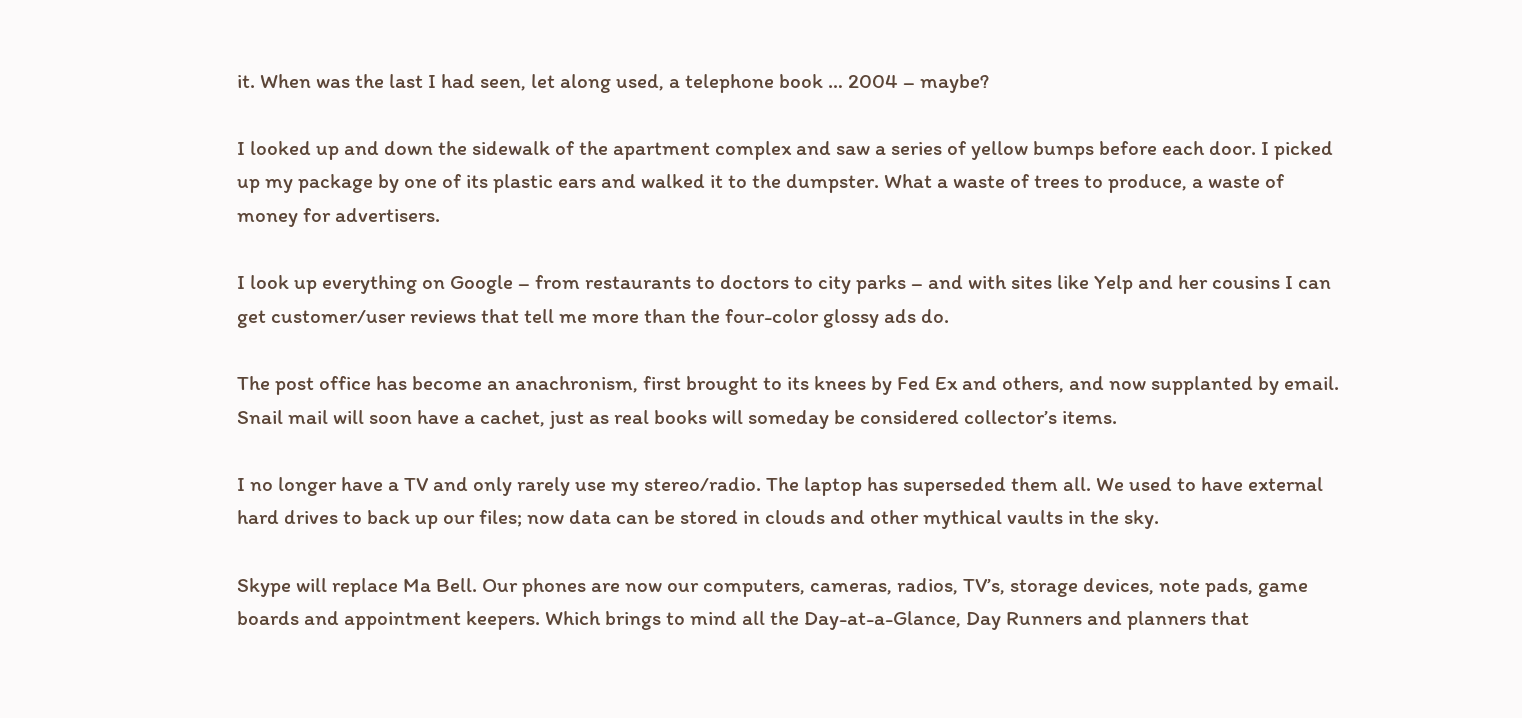it. When was the last I had seen, let along used, a telephone book … 2004 – maybe?

I looked up and down the sidewalk of the apartment complex and saw a series of yellow bumps before each door. I picked up my package by one of its plastic ears and walked it to the dumpster. What a waste of trees to produce, a waste of money for advertisers.

I look up everything on Google – from restaurants to doctors to city parks – and with sites like Yelp and her cousins I can get customer/user reviews that tell me more than the four-color glossy ads do.

The post office has become an anachronism, first brought to its knees by Fed Ex and others, and now supplanted by email. Snail mail will soon have a cachet, just as real books will someday be considered collector’s items.

I no longer have a TV and only rarely use my stereo/radio. The laptop has superseded them all. We used to have external hard drives to back up our files; now data can be stored in clouds and other mythical vaults in the sky.

Skype will replace Ma Bell. Our phones are now our computers, cameras, radios, TV’s, storage devices, note pads, game boards and appointment keepers. Which brings to mind all the Day-at-a-Glance, Day Runners and planners that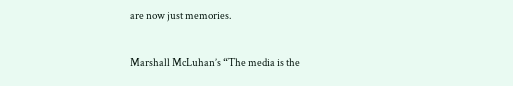are now just memories.

Marshall McLuhan’s “The media is the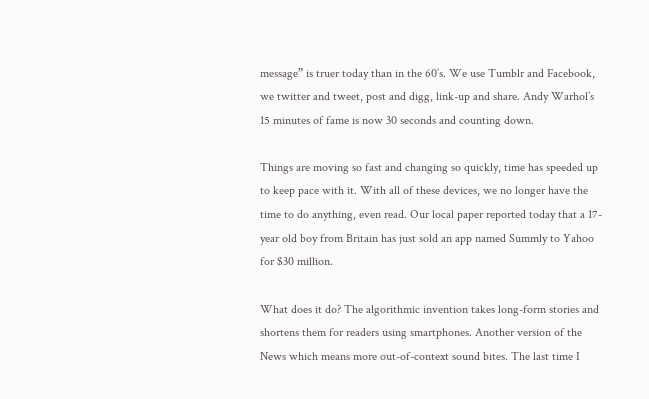message” is truer today than in the 60’s. We use Tumblr and Facebook, we twitter and tweet, post and digg, link-up and share. Andy Warhol’s 15 minutes of fame is now 30 seconds and counting down.

Things are moving so fast and changing so quickly, time has speeded up to keep pace with it. With all of these devices, we no longer have the time to do anything, even read. Our local paper reported today that a 17-year old boy from Britain has just sold an app named Summly to Yahoo for $30 million.

What does it do? The algorithmic invention takes long-form stories and shortens them for readers using smartphones. Another version of the News which means more out-of-context sound bites. The last time I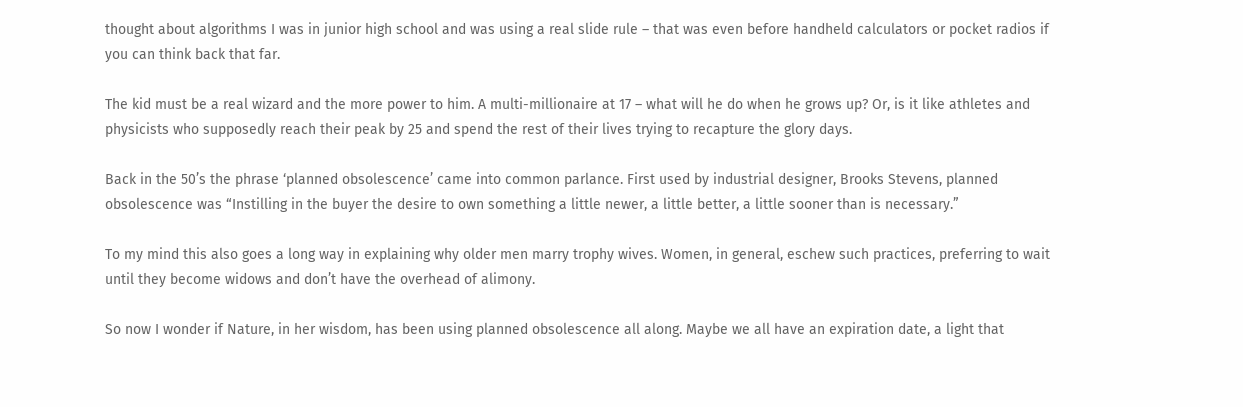thought about algorithms I was in junior high school and was using a real slide rule – that was even before handheld calculators or pocket radios if you can think back that far.

The kid must be a real wizard and the more power to him. A multi-millionaire at 17 – what will he do when he grows up? Or, is it like athletes and physicists who supposedly reach their peak by 25 and spend the rest of their lives trying to recapture the glory days.

Back in the 50’s the phrase ‘planned obsolescence’ came into common parlance. First used by industrial designer, Brooks Stevens, planned obsolescence was “Instilling in the buyer the desire to own something a little newer, a little better, a little sooner than is necessary.”

To my mind this also goes a long way in explaining why older men marry trophy wives. Women, in general, eschew such practices, preferring to wait until they become widows and don’t have the overhead of alimony.

So now I wonder if Nature, in her wisdom, has been using planned obsolescence all along. Maybe we all have an expiration date, a light that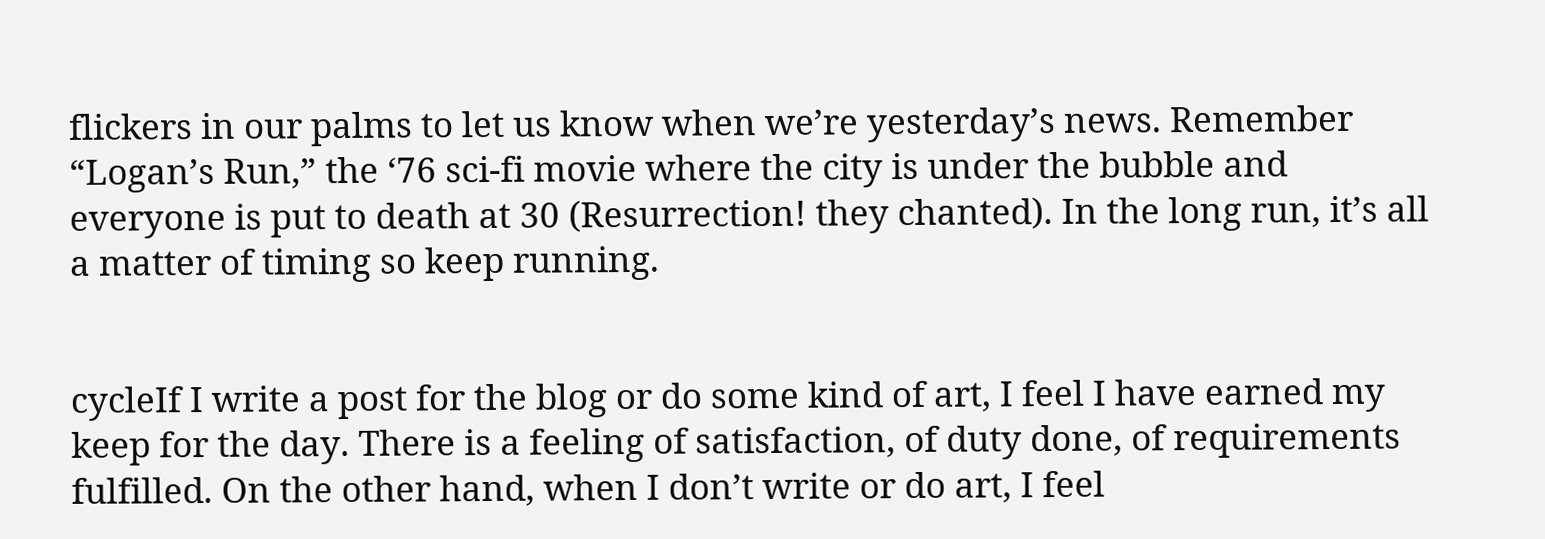flickers in our palms to let us know when we’re yesterday’s news. Remember “Logan’s Run,” the ‘76 sci-fi movie where the city is under the bubble and everyone is put to death at 30 (Resurrection! they chanted). In the long run, it’s all a matter of timing so keep running.


cycleIf I write a post for the blog or do some kind of art, I feel I have earned my keep for the day. There is a feeling of satisfaction, of duty done, of requirements fulfilled. On the other hand, when I don’t write or do art, I feel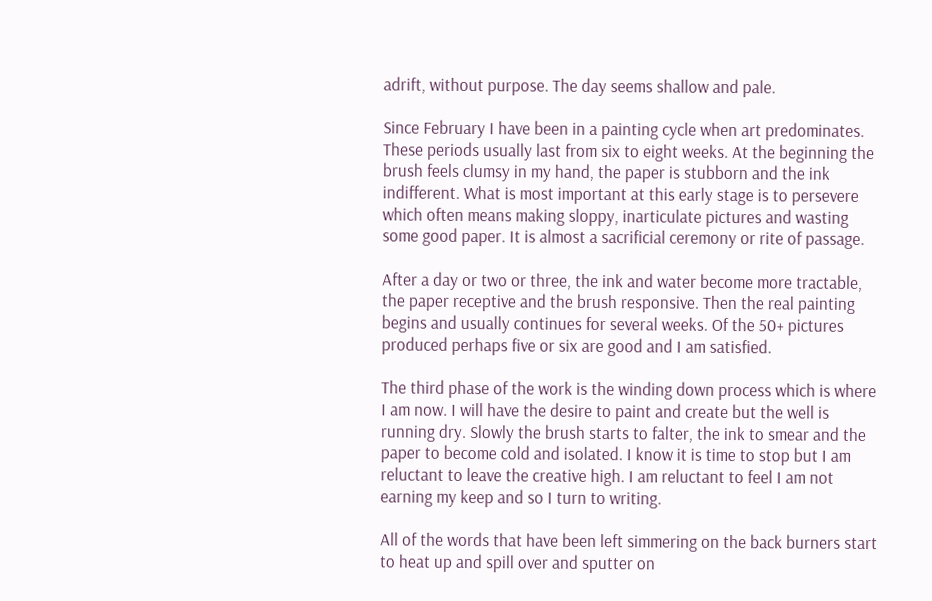adrift, without purpose. The day seems shallow and pale.

Since February I have been in a painting cycle when art predominates. These periods usually last from six to eight weeks. At the beginning the brush feels clumsy in my hand, the paper is stubborn and the ink indifferent. What is most important at this early stage is to persevere which often means making sloppy, inarticulate pictures and wasting some good paper. It is almost a sacrificial ceremony or rite of passage.

After a day or two or three, the ink and water become more tractable, the paper receptive and the brush responsive. Then the real painting begins and usually continues for several weeks. Of the 50+ pictures produced perhaps five or six are good and I am satisfied.

The third phase of the work is the winding down process which is where I am now. I will have the desire to paint and create but the well is running dry. Slowly the brush starts to falter, the ink to smear and the paper to become cold and isolated. I know it is time to stop but I am reluctant to leave the creative high. I am reluctant to feel I am not earning my keep and so I turn to writing.

All of the words that have been left simmering on the back burners start to heat up and spill over and sputter on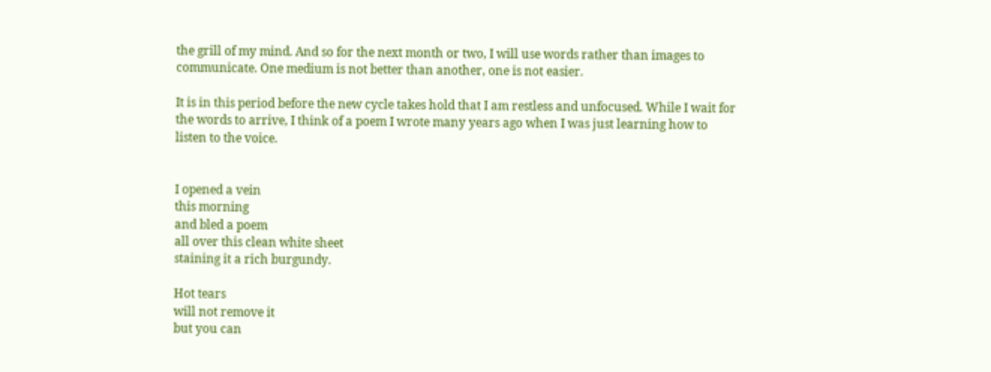the grill of my mind. And so for the next month or two, I will use words rather than images to communicate. One medium is not better than another, one is not easier.

It is in this period before the new cycle takes hold that I am restless and unfocused. While I wait for the words to arrive, I think of a poem I wrote many years ago when I was just learning how to listen to the voice.


I opened a vein
this morning
and bled a poem
all over this clean white sheet
staining it a rich burgundy.

Hot tears
will not remove it
but you can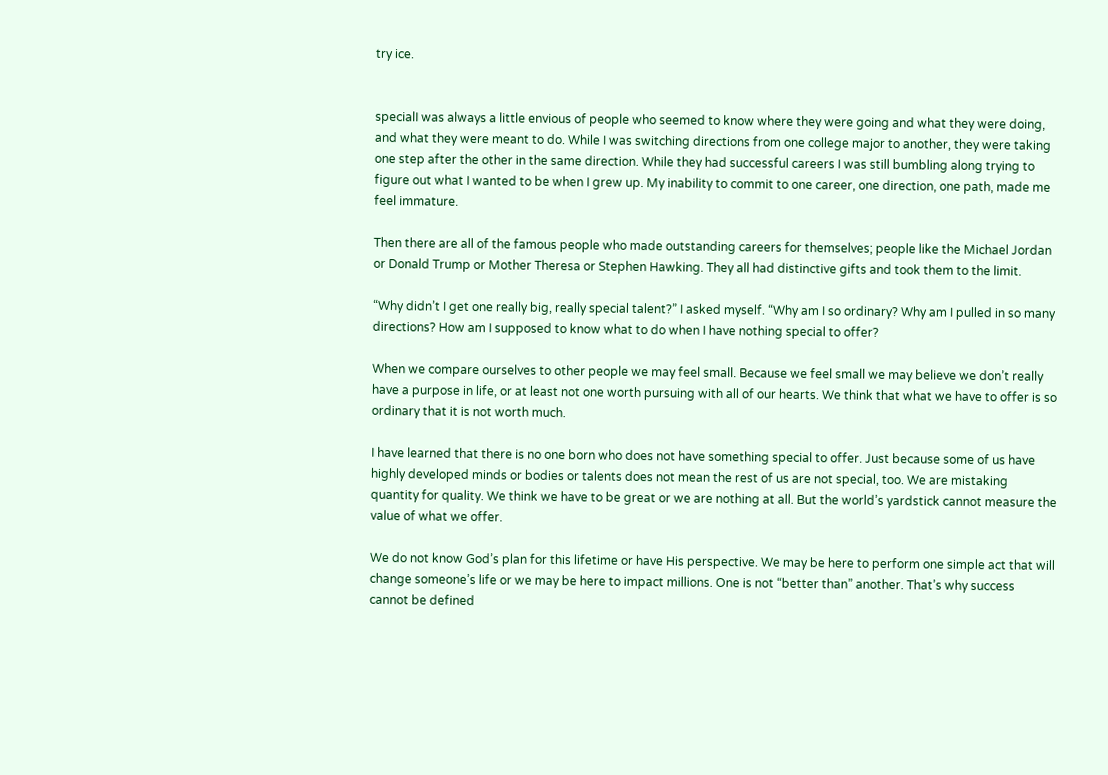try ice.


specialI was always a little envious of people who seemed to know where they were going and what they were doing, and what they were meant to do. While I was switching directions from one college major to another, they were taking one step after the other in the same direction. While they had successful careers I was still bumbling along trying to figure out what I wanted to be when I grew up. My inability to commit to one career, one direction, one path, made me feel immature.

Then there are all of the famous people who made outstanding careers for themselves; people like the Michael Jordan or Donald Trump or Mother Theresa or Stephen Hawking. They all had distinctive gifts and took them to the limit.

“Why didn’t I get one really big, really special talent?” I asked myself. “Why am I so ordinary? Why am I pulled in so many directions? How am I supposed to know what to do when I have nothing special to offer?

When we compare ourselves to other people we may feel small. Because we feel small we may believe we don’t really have a purpose in life, or at least not one worth pursuing with all of our hearts. We think that what we have to offer is so ordinary that it is not worth much.

I have learned that there is no one born who does not have something special to offer. Just because some of us have highly developed minds or bodies or talents does not mean the rest of us are not special, too. We are mistaking quantity for quality. We think we have to be great or we are nothing at all. But the world’s yardstick cannot measure the value of what we offer.

We do not know God’s plan for this lifetime or have His perspective. We may be here to perform one simple act that will change someone’s life or we may be here to impact millions. One is not “better than” another. That’s why success cannot be defined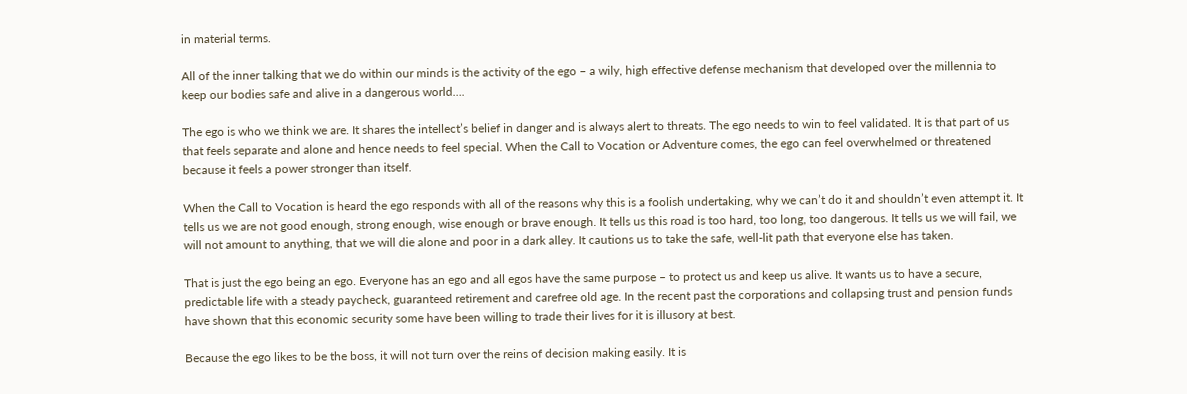in material terms.

All of the inner talking that we do within our minds is the activity of the ego – a wily, high effective defense mechanism that developed over the millennia to keep our bodies safe and alive in a dangerous world….

The ego is who we think we are. It shares the intellect’s belief in danger and is always alert to threats. The ego needs to win to feel validated. It is that part of us that feels separate and alone and hence needs to feel special. When the Call to Vocation or Adventure comes, the ego can feel overwhelmed or threatened because it feels a power stronger than itself.

When the Call to Vocation is heard the ego responds with all of the reasons why this is a foolish undertaking, why we can’t do it and shouldn’t even attempt it. It tells us we are not good enough, strong enough, wise enough or brave enough. It tells us this road is too hard, too long, too dangerous. It tells us we will fail, we will not amount to anything, that we will die alone and poor in a dark alley. It cautions us to take the safe, well-lit path that everyone else has taken.

That is just the ego being an ego. Everyone has an ego and all egos have the same purpose – to protect us and keep us alive. It wants us to have a secure, predictable life with a steady paycheck, guaranteed retirement and carefree old age. In the recent past the corporations and collapsing trust and pension funds have shown that this economic security some have been willing to trade their lives for it is illusory at best.

Because the ego likes to be the boss, it will not turn over the reins of decision making easily. It is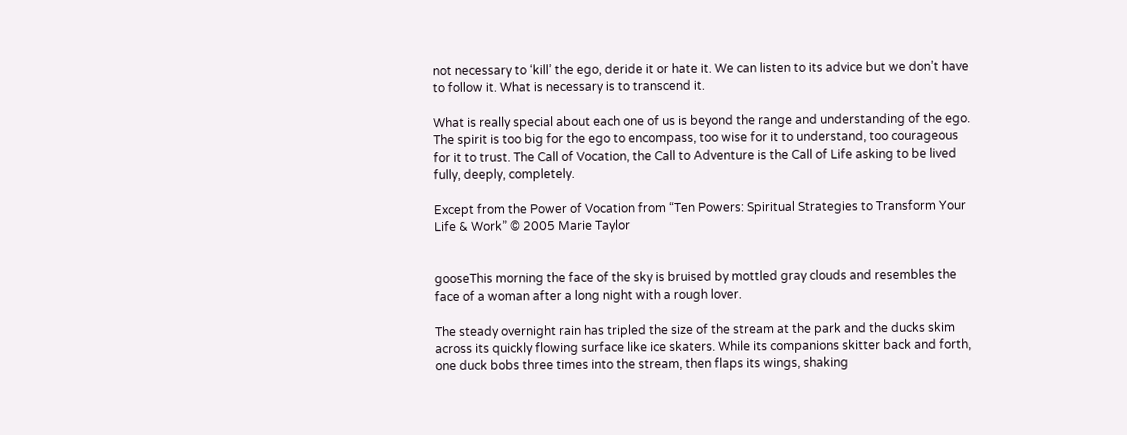not necessary to ‘kill’ the ego, deride it or hate it. We can listen to its advice but we don’t have to follow it. What is necessary is to transcend it.

What is really special about each one of us is beyond the range and understanding of the ego. The spirit is too big for the ego to encompass, too wise for it to understand, too courageous for it to trust. The Call of Vocation, the Call to Adventure is the Call of Life asking to be lived fully, deeply, completely.

Except from the Power of Vocation from “Ten Powers: Spiritual Strategies to Transform Your Life & Work” © 2005 Marie Taylor


gooseThis morning the face of the sky is bruised by mottled gray clouds and resembles the face of a woman after a long night with a rough lover.

The steady overnight rain has tripled the size of the stream at the park and the ducks skim across its quickly flowing surface like ice skaters. While its companions skitter back and forth, one duck bobs three times into the stream, then flaps its wings, shaking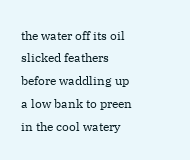the water off its oil slicked feathers before waddling up a low bank to preen in the cool watery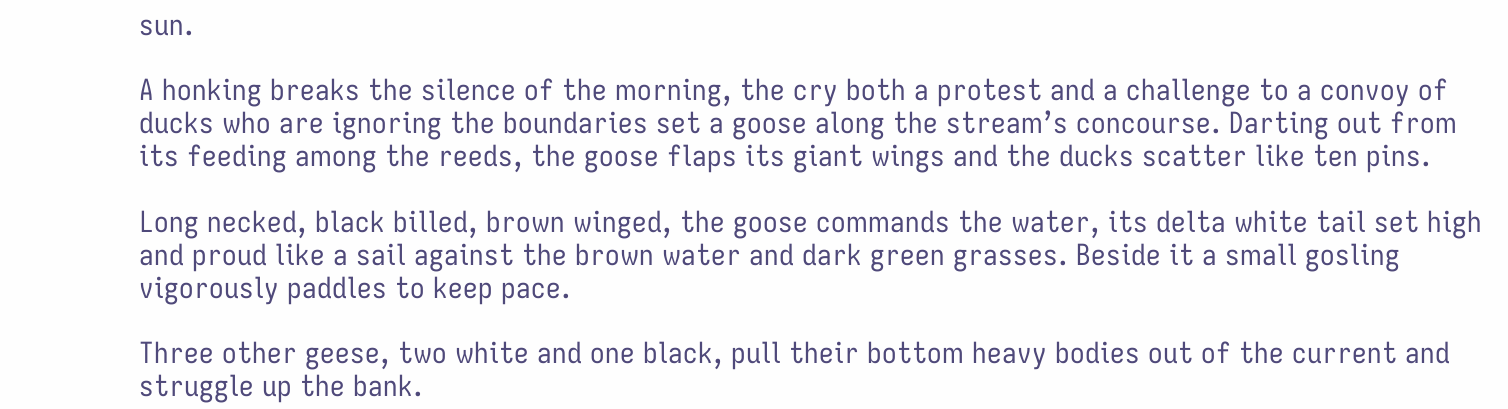sun.

A honking breaks the silence of the morning, the cry both a protest and a challenge to a convoy of ducks who are ignoring the boundaries set a goose along the stream’s concourse. Darting out from its feeding among the reeds, the goose flaps its giant wings and the ducks scatter like ten pins.

Long necked, black billed, brown winged, the goose commands the water, its delta white tail set high and proud like a sail against the brown water and dark green grasses. Beside it a small gosling vigorously paddles to keep pace.

Three other geese, two white and one black, pull their bottom heavy bodies out of the current and struggle up the bank.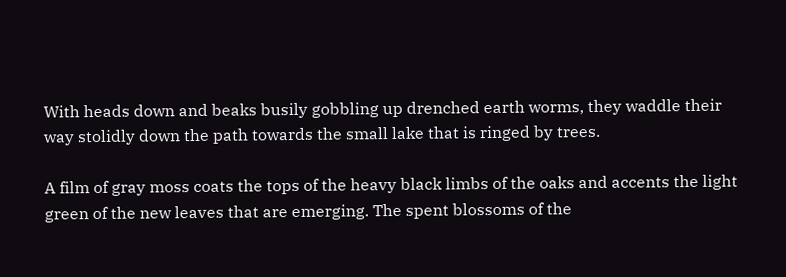With heads down and beaks busily gobbling up drenched earth worms, they waddle their way stolidly down the path towards the small lake that is ringed by trees.

A film of gray moss coats the tops of the heavy black limbs of the oaks and accents the light green of the new leaves that are emerging. The spent blossoms of the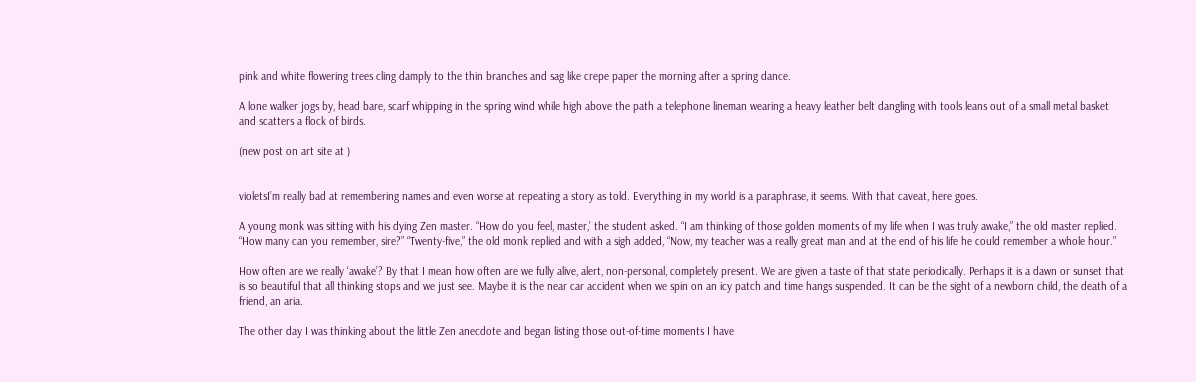pink and white flowering trees cling damply to the thin branches and sag like crepe paper the morning after a spring dance.

A lone walker jogs by, head bare, scarf whipping in the spring wind while high above the path a telephone lineman wearing a heavy leather belt dangling with tools leans out of a small metal basket and scatters a flock of birds.

(new post on art site at )


violetsI’m really bad at remembering names and even worse at repeating a story as told. Everything in my world is a paraphrase, it seems. With that caveat, here goes.

A young monk was sitting with his dying Zen master. “How do you feel, master,’ the student asked. “I am thinking of those golden moments of my life when I was truly awake,” the old master replied. “How many can you remember, sire?” “Twenty-five,” the old monk replied and with a sigh added, “Now, my teacher was a really great man and at the end of his life he could remember a whole hour.”

How often are we really ‘awake’? By that I mean how often are we fully alive, alert, non-personal, completely present. We are given a taste of that state periodically. Perhaps it is a dawn or sunset that is so beautiful that all thinking stops and we just see. Maybe it is the near car accident when we spin on an icy patch and time hangs suspended. It can be the sight of a newborn child, the death of a friend, an aria.

The other day I was thinking about the little Zen anecdote and began listing those out-of-time moments I have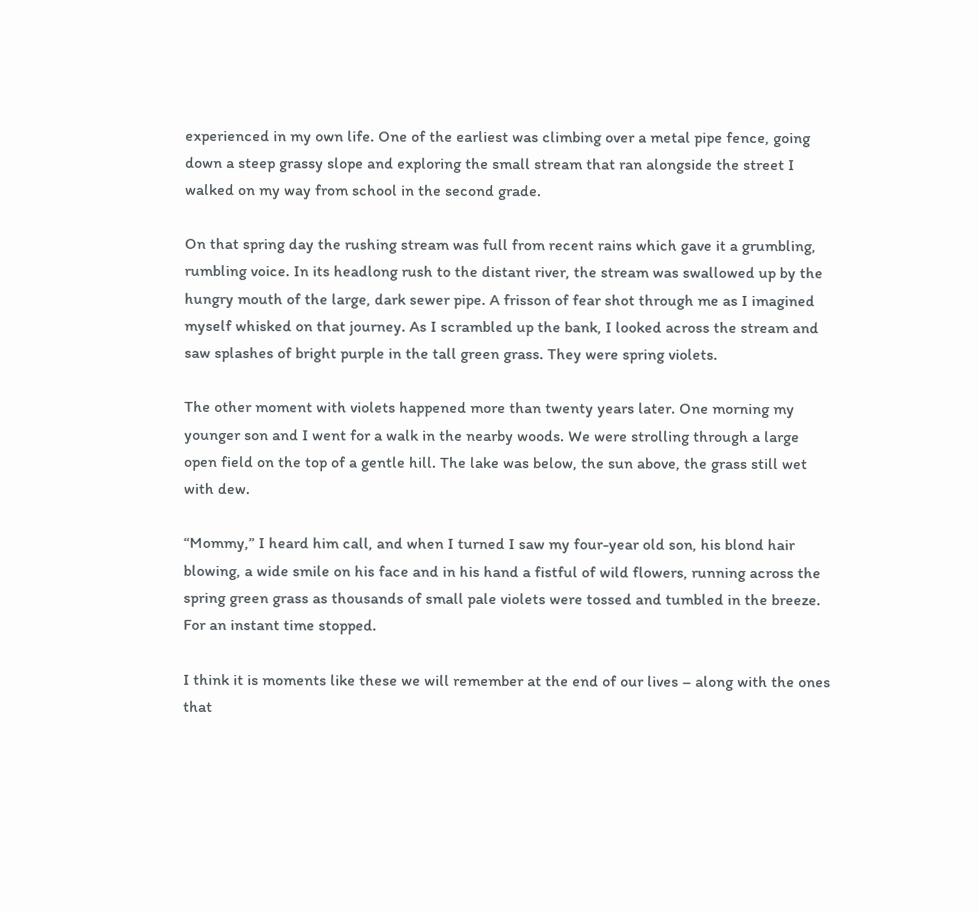experienced in my own life. One of the earliest was climbing over a metal pipe fence, going down a steep grassy slope and exploring the small stream that ran alongside the street I walked on my way from school in the second grade.

On that spring day the rushing stream was full from recent rains which gave it a grumbling, rumbling voice. In its headlong rush to the distant river, the stream was swallowed up by the hungry mouth of the large, dark sewer pipe. A frisson of fear shot through me as I imagined myself whisked on that journey. As I scrambled up the bank, I looked across the stream and saw splashes of bright purple in the tall green grass. They were spring violets.

The other moment with violets happened more than twenty years later. One morning my younger son and I went for a walk in the nearby woods. We were strolling through a large open field on the top of a gentle hill. The lake was below, the sun above, the grass still wet with dew.

“Mommy,” I heard him call, and when I turned I saw my four-year old son, his blond hair blowing, a wide smile on his face and in his hand a fistful of wild flowers, running across the spring green grass as thousands of small pale violets were tossed and tumbled in the breeze. For an instant time stopped.

I think it is moments like these we will remember at the end of our lives – along with the ones that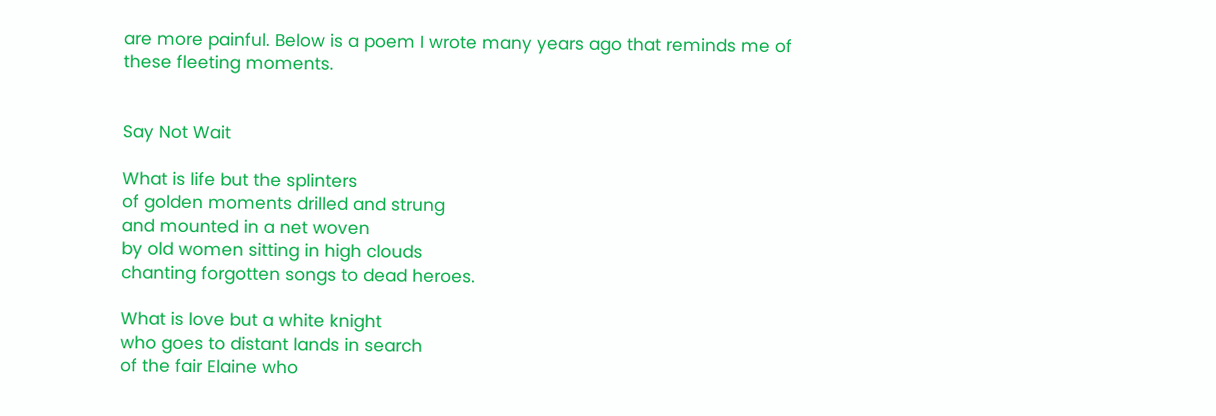are more painful. Below is a poem I wrote many years ago that reminds me of these fleeting moments.


Say Not Wait

What is life but the splinters
of golden moments drilled and strung
and mounted in a net woven
by old women sitting in high clouds
chanting forgotten songs to dead heroes.

What is love but a white knight
who goes to distant lands in search
of the fair Elaine who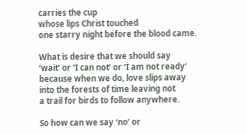carries the cup
whose lips Christ touched
one starry night before the blood came.

What is desire that we should say
‘wait’ or ‘I can not’ or ‘I am not ready’
because when we do, love slips away
into the forests of time leaving not
a trail for birds to follow anywhere.

So how can we say ‘no’ or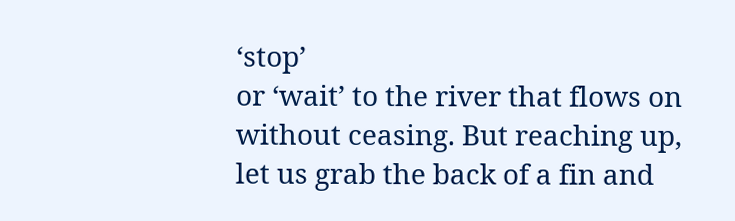‘stop’
or ‘wait’ to the river that flows on
without ceasing. But reaching up,
let us grab the back of a fin and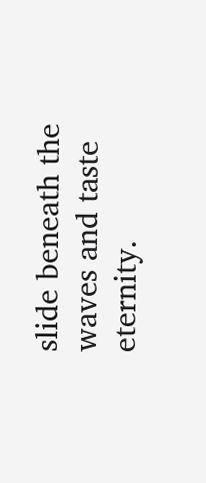slide beneath the waves and taste eternity.